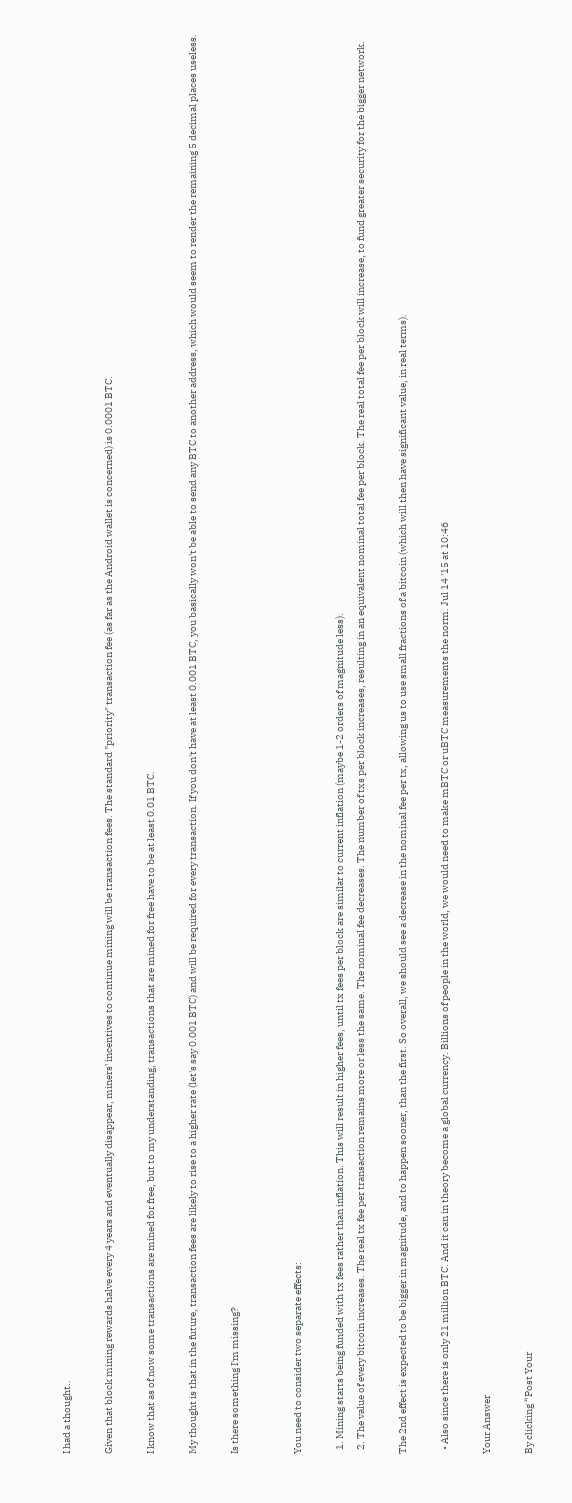I had a thought..

Given that block mining rewards halve every 4 years and eventually disappear, miners' incentives to continue mining will be transaction fees. The standard "priority" transaction fee (as far as the Android wallet is concerned) is 0.0001 BTC.

I know that as of now some transactions are mined for free, but to my understanding, transactions that are mined for free have to be at least 0.01 BTC.

My thought is that in the future, transaction fees are likely to rise to a higher rate (let's say 0.001 BTC) and will be required for every transaction. If you don't have at least 0.001 BTC, you basically won't be able to send any BTC to another address, which would seem to render the remaining 5 decimal places useless.

Is there something I'm missing?


You need to consider two separate effects:

  1. Mining starts being funded with tx fees rather than inflation. This will result in higher fees, until tx fees per block are similar to current inflation (maybe 1-2 orders of magnitude less).
  2. The value of every bitcoin increases. The real tx fee per transaction remains more or less the same. The nominal fee decreases. The number of txs per block increases, resulting in an equivalent nominal total fee per block. The real total fee per block will increase, to fund greater security for the bigger network.

The 2nd effect is expected to be bigger in magnitude, and to happen sooner, than the first. So overall, we should see a decrease in the nominal fee per tx, allowing us to use small fractions of a bitcoin (which will then have significant value, in real terms).

  • Also since there is only 21 million BTC. And it can in theory become a global currency. Billions of people in the world, we would need to make mBTC or uBTC measurements the norm. Jul 14 '15 at 10:46

Your Answer

By clicking “Post Your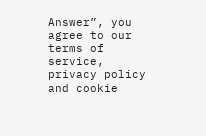Answer”, you agree to our terms of service, privacy policy and cookie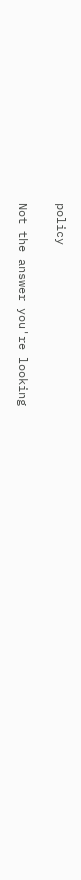policy

Not the answer you're looking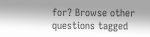for? Browse other questions tagged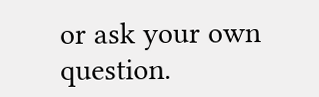or ask your own question.